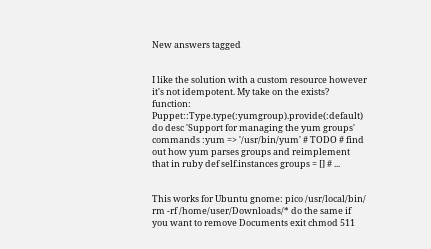New answers tagged


I like the solution with a custom resource however it's not idempotent. My take on the exists? function: Puppet::Type.type(:yumgroup).provide(:default) do desc 'Support for managing the yum groups' commands :yum => '/usr/bin/yum' # TODO # find out how yum parses groups and reimplement that in ruby def self.instances groups = [] # ...


This works for Ubuntu gnome: pico /usr/local/bin/ rm -rf /home/user/Downloads/* do the same if you want to remove Documents exit chmod 511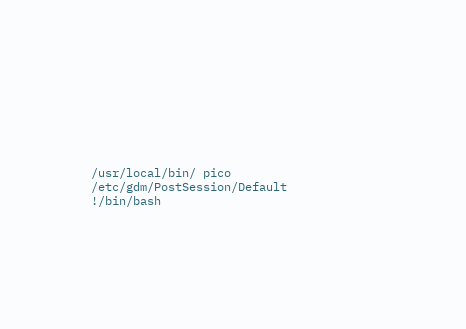/usr/local/bin/ pico /etc/gdm/PostSession/Default !/bin/bash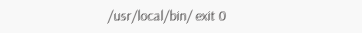/usr/local/bin/ exit 0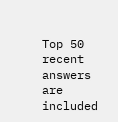Top 50 recent answers are included